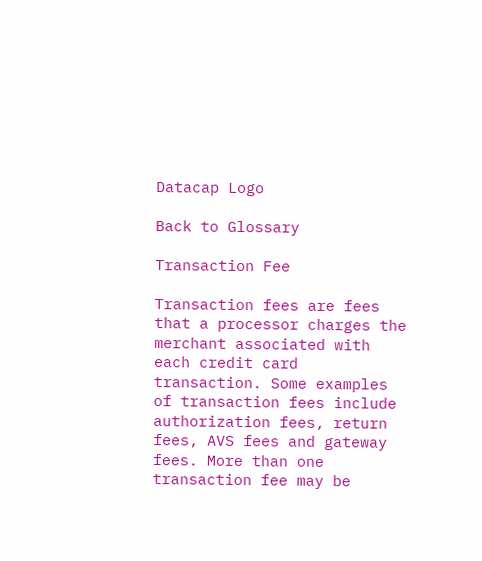Datacap Logo

Back to Glossary

Transaction Fee

Transaction fees are fees that a processor charges the merchant associated with each credit card transaction. Some examples of transaction fees include authorization fees, return fees, AVS fees and gateway fees. More than one transaction fee may be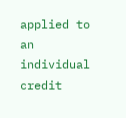applied to an individual credit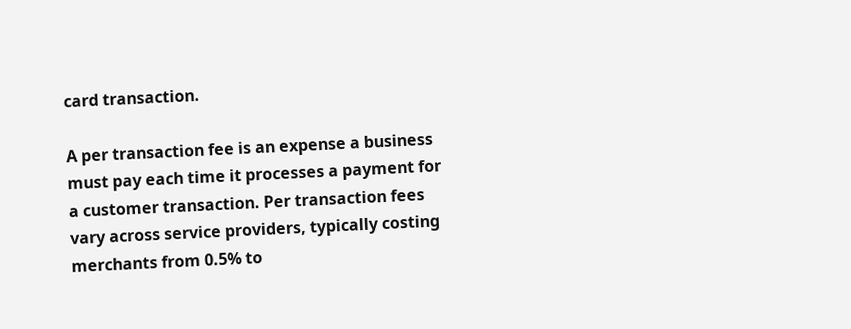card transaction.

A per transaction fee is an expense a business must pay each time it processes a payment for a customer transaction. Per transaction fees vary across service providers, typically costing merchants from 0.5% to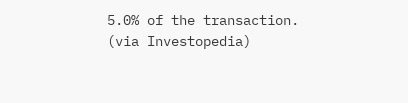5.0% of the transaction. (via Investopedia)